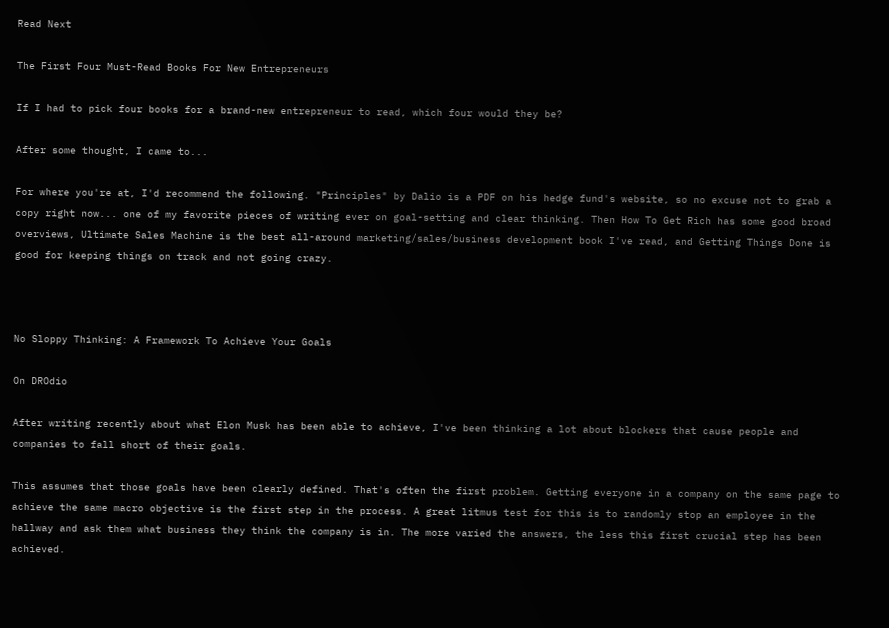Read Next

The First Four Must-Read Books For New Entrepreneurs

If I had to pick four books for a brand-new entrepreneur to read, which four would they be?

After some thought, I came to...

For where you're at, I'd recommend the following. "Principles" by Dalio is a PDF on his hedge fund's website, so no excuse not to grab a copy right now... one of my favorite pieces of writing ever on goal-setting and clear thinking. Then How To Get Rich has some good broad overviews, Ultimate Sales Machine is the best all-around marketing/sales/business development book I've read, and Getting Things Done is good for keeping things on track and not going crazy.



No Sloppy Thinking: A Framework To Achieve Your Goals

On DROdio

After writing recently about what Elon Musk has been able to achieve, I've been thinking a lot about blockers that cause people and companies to fall short of their goals.

This assumes that those goals have been clearly defined. That's often the first problem. Getting everyone in a company on the same page to achieve the same macro objective is the first step in the process. A great litmus test for this is to randomly stop an employee in the hallway and ask them what business they think the company is in. The more varied the answers, the less this first crucial step has been achieved.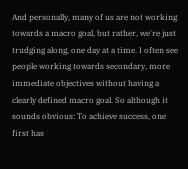And personally, many of us are not working towards a macro goal, but rather, we're just trudging along, one day at a time. I often see people working towards secondary, more immediate objectives without having a clearly defined macro goal. So although it sounds obvious: To achieve success, one first has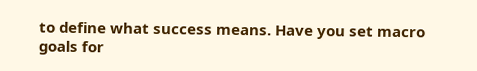to define what success means. Have you set macro goals for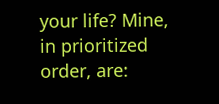your life? Mine, in prioritized order, are: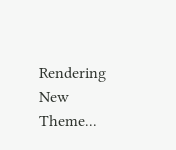Rendering New Theme...